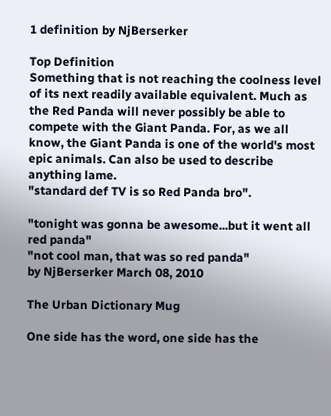1 definition by NjBerserker

Top Definition
Something that is not reaching the coolness level of its next readily available equivalent. Much as the Red Panda will never possibly be able to compete with the Giant Panda. For, as we all know, the Giant Panda is one of the world's most epic animals. Can also be used to describe anything lame.
"standard def TV is so Red Panda bro".

"tonight was gonna be awesome...but it went all red panda"
"not cool man, that was so red panda"
by NjBerserker March 08, 2010

The Urban Dictionary Mug

One side has the word, one side has the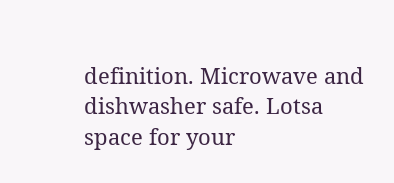definition. Microwave and dishwasher safe. Lotsa space for your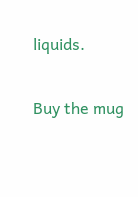liquids.

Buy the mug